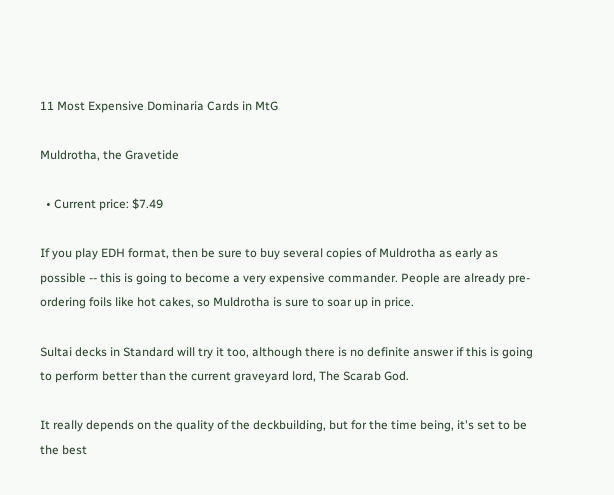11 Most Expensive Dominaria Cards in MtG

Muldrotha, the Gravetide

  • Current price: $7.49

If you play EDH format, then be sure to buy several copies of Muldrotha as early as possible -- this is going to become a very expensive commander. People are already pre-ordering foils like hot cakes, so Muldrotha is sure to soar up in price.

Sultai decks in Standard will try it too, although there is no definite answer if this is going to perform better than the current graveyard lord, The Scarab God.

It really depends on the quality of the deckbuilding, but for the time being, it's set to be the best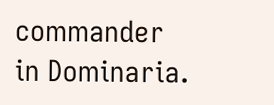commander in Dominaria.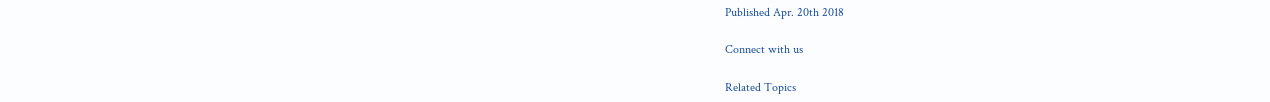Published Apr. 20th 2018

Connect with us

Related Topics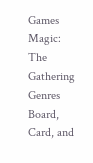Games Magic: The Gathering Genres Board, Card, and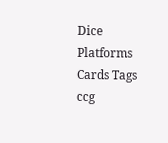Dice Platforms Cards Tags ccg